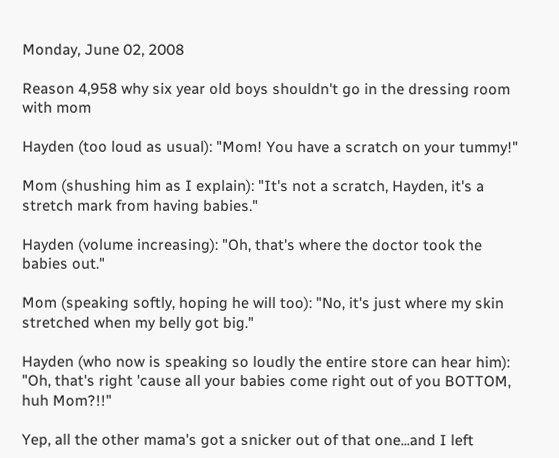Monday, June 02, 2008

Reason 4,958 why six year old boys shouldn't go in the dressing room with mom

Hayden (too loud as usual): "Mom! You have a scratch on your tummy!"

Mom (shushing him as I explain): "It's not a scratch, Hayden, it's a stretch mark from having babies."

Hayden (volume increasing): "Oh, that's where the doctor took the babies out."

Mom (speaking softly, hoping he will too): "No, it's just where my skin stretched when my belly got big."

Hayden (who now is speaking so loudly the entire store can hear him): "Oh, that's right 'cause all your babies come right out of you BOTTOM, huh Mom?!!"

Yep, all the other mama's got a snicker out of that one...and I left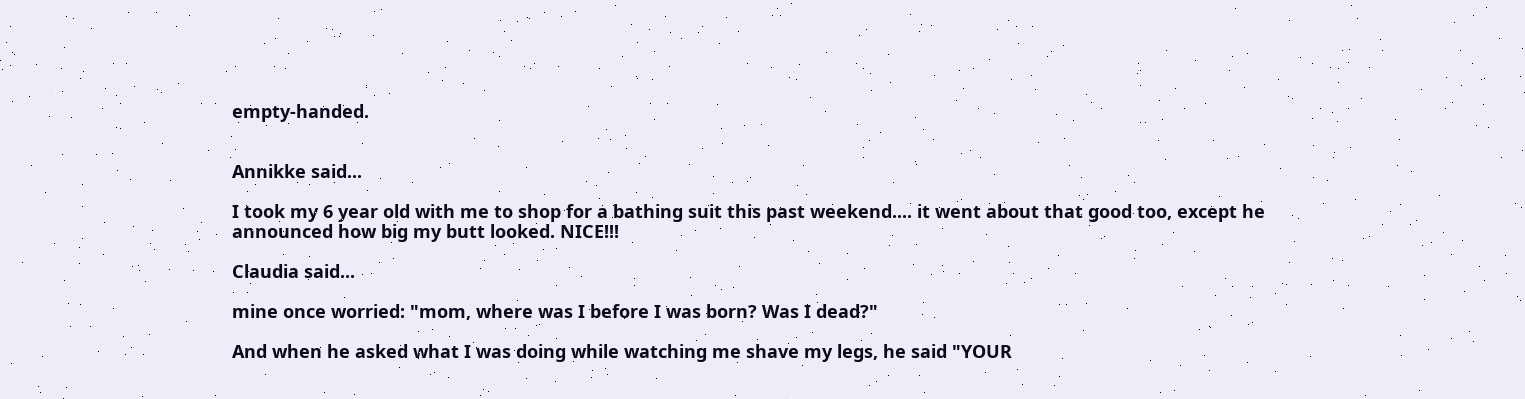empty-handed.


Annikke said...

I took my 6 year old with me to shop for a bathing suit this past weekend.... it went about that good too, except he announced how big my butt looked. NICE!!!

Claudia said...

mine once worried: "mom, where was I before I was born? Was I dead?"

And when he asked what I was doing while watching me shave my legs, he said "YOUR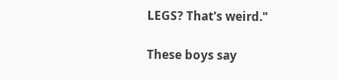LEGS? That's weird."

These boys say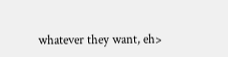whatever they want, eh>